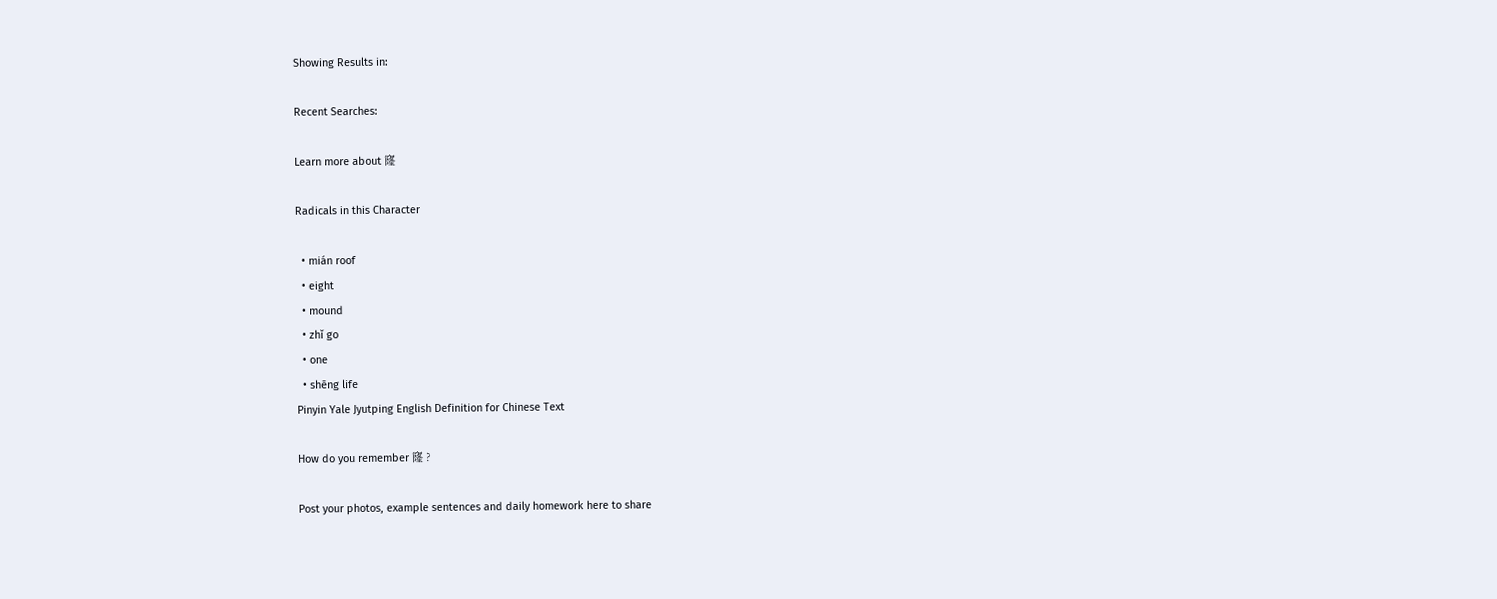Showing Results in:

Recent Searches:

Learn more about 窿

Radicals in this Character

  • mián roof
  • eight
  • mound
  • zhǐ go
  • one
  • shēng life
Pinyin Yale Jyutping English Definition for Chinese Text

How do you remember 窿 ?

Post your photos, example sentences and daily homework here to share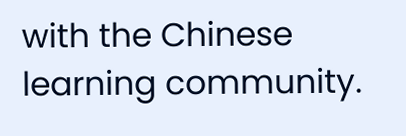with the Chinese learning community.